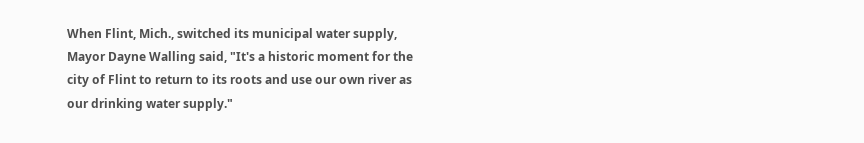When Flint, Mich., switched its municipal water supply, Mayor Dayne Walling said, "It's a historic moment for the city of Flint to return to its roots and use our own river as our drinking water supply."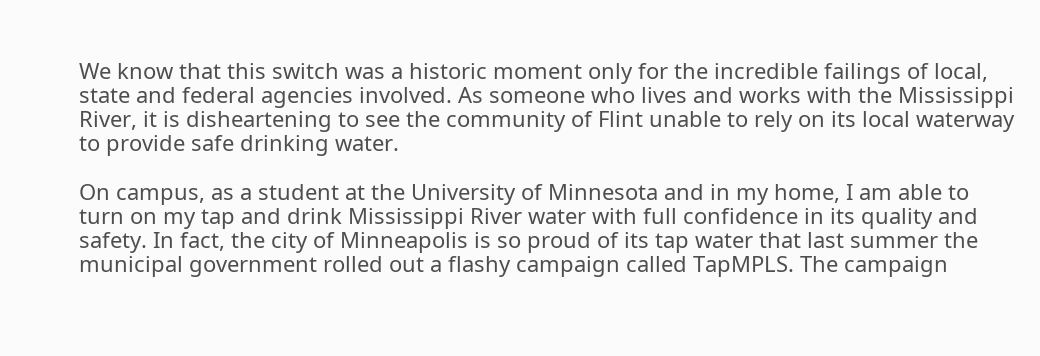We know that this switch was a historic moment only for the incredible failings of local, state and federal agencies involved. As someone who lives and works with the Mississippi River, it is disheartening to see the community of Flint unable to rely on its local waterway to provide safe drinking water.

On campus, as a student at the University of Minnesota and in my home, I am able to turn on my tap and drink Mississippi River water with full confidence in its quality and safety. In fact, the city of Minneapolis is so proud of its tap water that last summer the municipal government rolled out a flashy campaign called TapMPLS. The campaign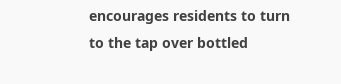encourages residents to turn to the tap over bottled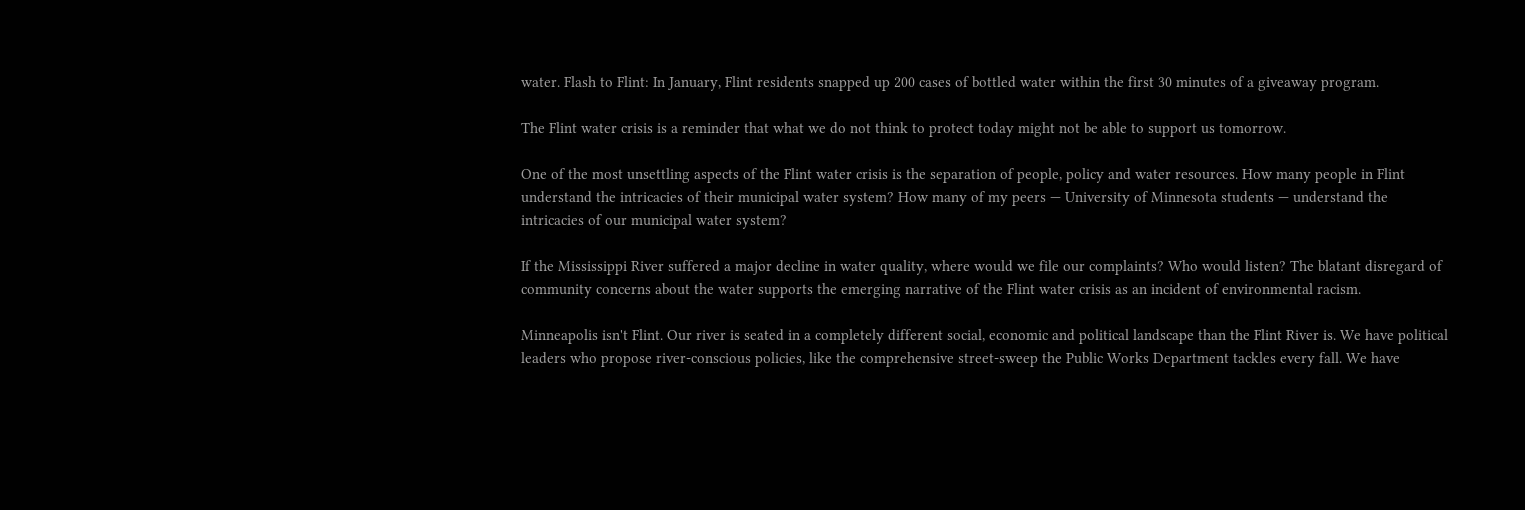water. Flash to Flint: In January, Flint residents snapped up 200 cases of bottled water within the first 30 minutes of a giveaway program.

The Flint water crisis is a reminder that what we do not think to protect today might not be able to support us tomorrow.

One of the most unsettling aspects of the Flint water crisis is the separation of people, policy and water resources. How many people in Flint understand the intricacies of their municipal water system? How many of my peers — University of Minnesota students — understand the intricacies of our municipal water system?

If the Mississippi River suffered a major decline in water quality, where would we file our complaints? Who would listen? The blatant disregard of community concerns about the water supports the emerging narrative of the Flint water crisis as an incident of environmental racism.

Minneapolis isn't Flint. Our river is seated in a completely different social, economic and political landscape than the Flint River is. We have political leaders who propose river-conscious policies, like the comprehensive street-sweep the Public Works Department tackles every fall. We have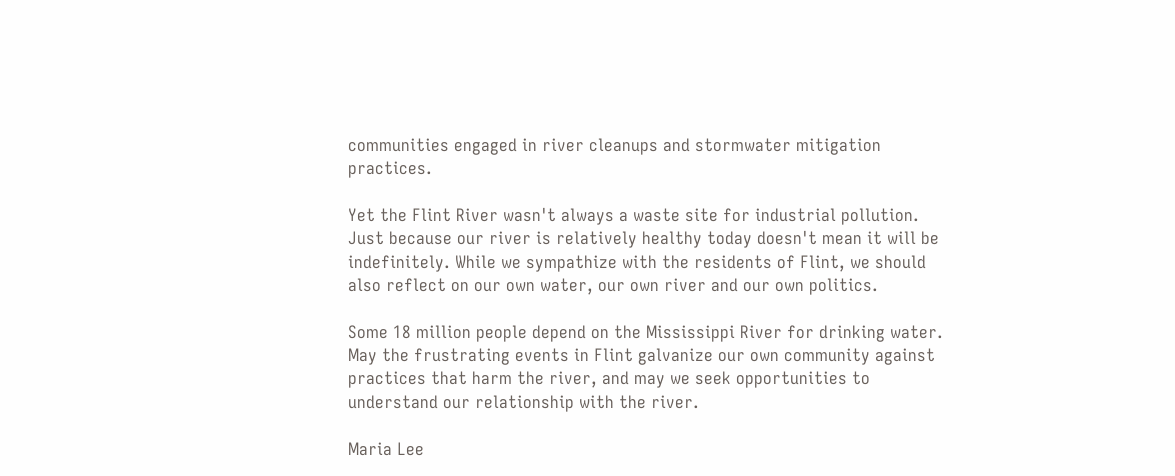communities engaged in river cleanups and stormwater mitigation practices.

Yet the Flint River wasn't always a waste site for industrial pollution. Just because our river is relatively healthy today doesn't mean it will be indefinitely. While we sympathize with the residents of Flint, we should also reflect on our own water, our own river and our own politics.

Some 18 million people depend on the Mississippi River for drinking water. May the frustrating events in Flint galvanize our own community against practices that harm the river, and may we seek opportunities to understand our relationship with the river.

Maria Lee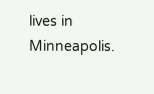lives in Minneapolis.